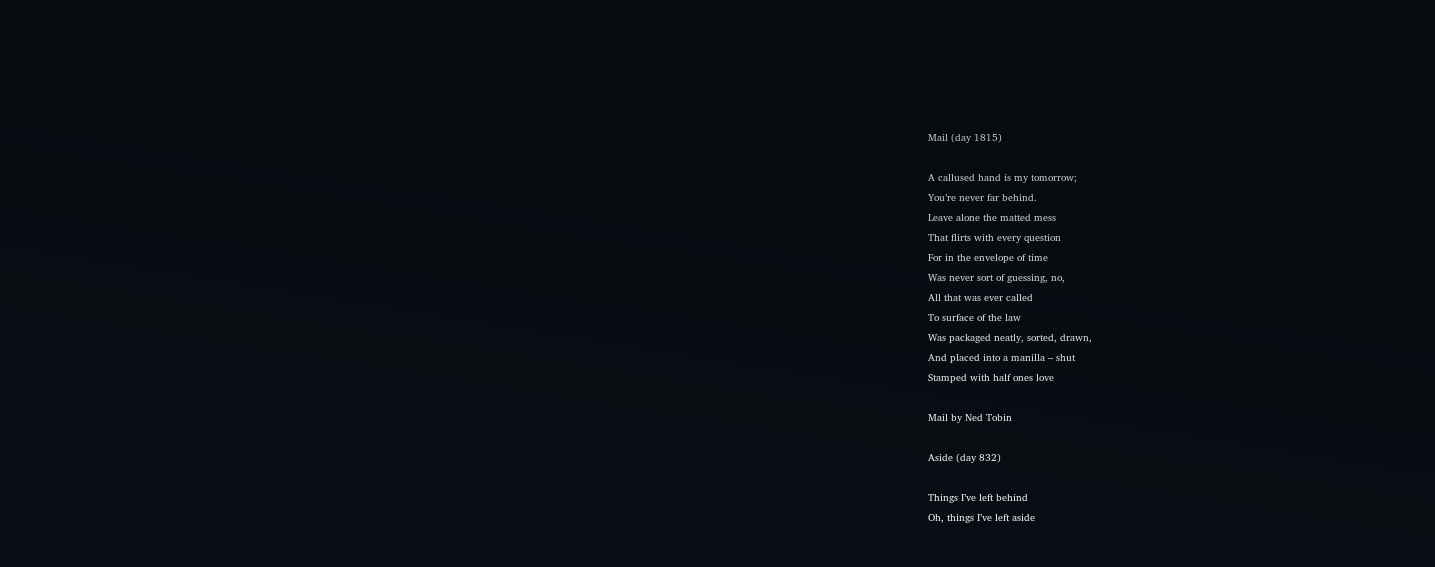Mail (day 1815)

A callused hand is my tomorrow;
You’re never far behind.
Leave alone the matted mess
That flirts with every question
For in the envelope of time
Was never sort of guessing, no,
All that was ever called
To surface of the law
Was packaged neatly, sorted, drawn,
And placed into a manilla – shut
Stamped with half ones love

Mail by Ned Tobin

Aside (day 832)

Things I’ve left behind
Oh, things I’ve left aside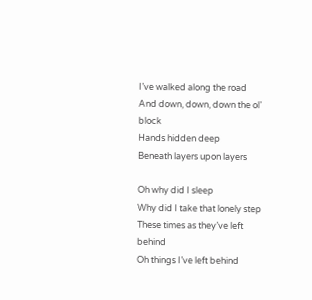I’ve walked along the road
And down, down, down the ol’ block
Hands hidden deep
Beneath layers upon layers

Oh why did I sleep
Why did I take that lonely step
These times as they’ve left behind
Oh things I’ve left behind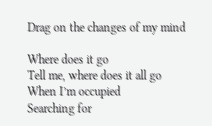Drag on the changes of my mind

Where does it go
Tell me, where does it all go
When I’m occupied
Searching for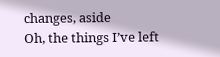changes, aside
Oh, the things I’ve left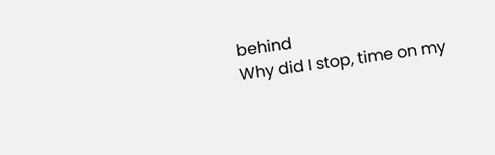behind
Why did I stop, time on my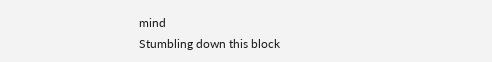mind
Stumbling down this block